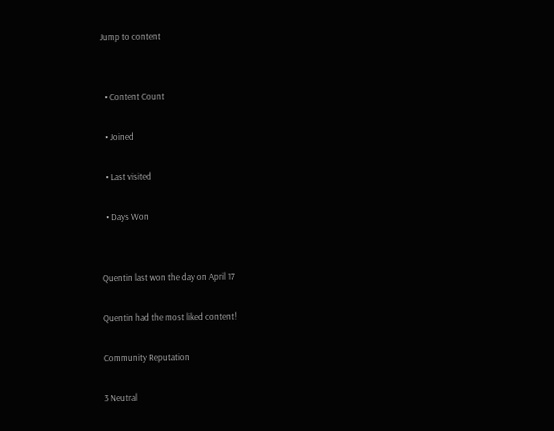Jump to content


  • Content Count

  • Joined

  • Last visited

  • Days Won


Quentin last won the day on April 17

Quentin had the most liked content!

Community Reputation

3 Neutral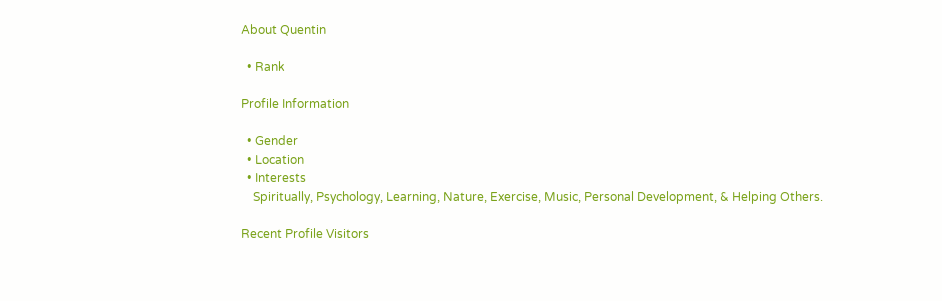About Quentin

  • Rank

Profile Information

  • Gender
  • Location
  • Interests
    Spiritually, Psychology, Learning, Nature, Exercise, Music, Personal Development, & Helping Others.

Recent Profile Visitors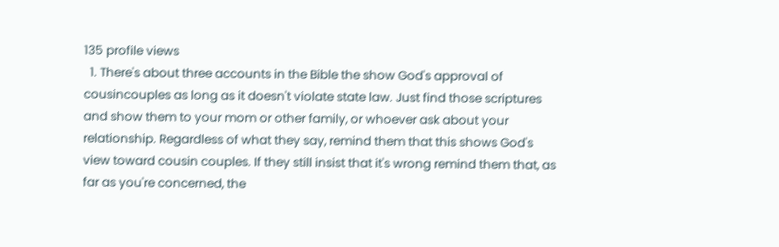135 profile views
  1. There's about three accounts in the Bible the show God's approval of cousincouples as long as it doesn't violate state law. Just find those scriptures and show them to your mom or other family, or whoever ask about your relationship. Regardless of what they say, remind them that this shows God's view toward cousin couples. If they still insist that it's wrong remind them that, as far as you're concerned, the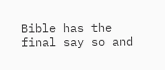Bible has the final say so and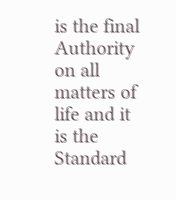is the final Authority on all matters of life and it is the Standard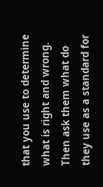that you use to determine what is right and wrong. Then ask them what do they use as a standard for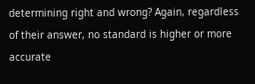determining right and wrong? Again, regardless of their answer, no standard is higher or more accurate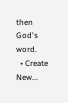then God's word.
  • Create New...